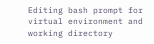Editing bash prompt for virtual environment and working directory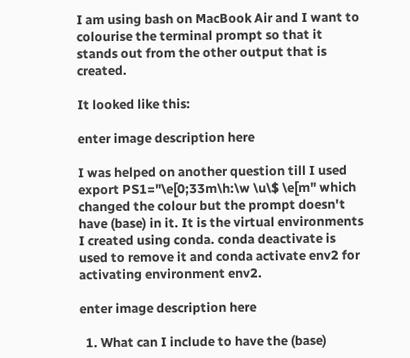I am using bash on MacBook Air and I want to colourise the terminal prompt so that it stands out from the other output that is created.

It looked like this:

enter image description here

I was helped on another question till I used export PS1="\e[0;33m\h:\w \u\$ \e[m" which changed the colour but the prompt doesn't have (base) in it. It is the virtual environments I created using conda. conda deactivate is used to remove it and conda activate env2 for activating environment env2.

enter image description here

  1. What can I include to have the (base)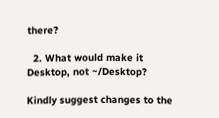there?

  2. What would make it Desktop, not ~/Desktop?

Kindly suggest changes to the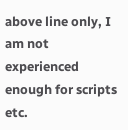above line only, I am not experienced enough for scripts etc.